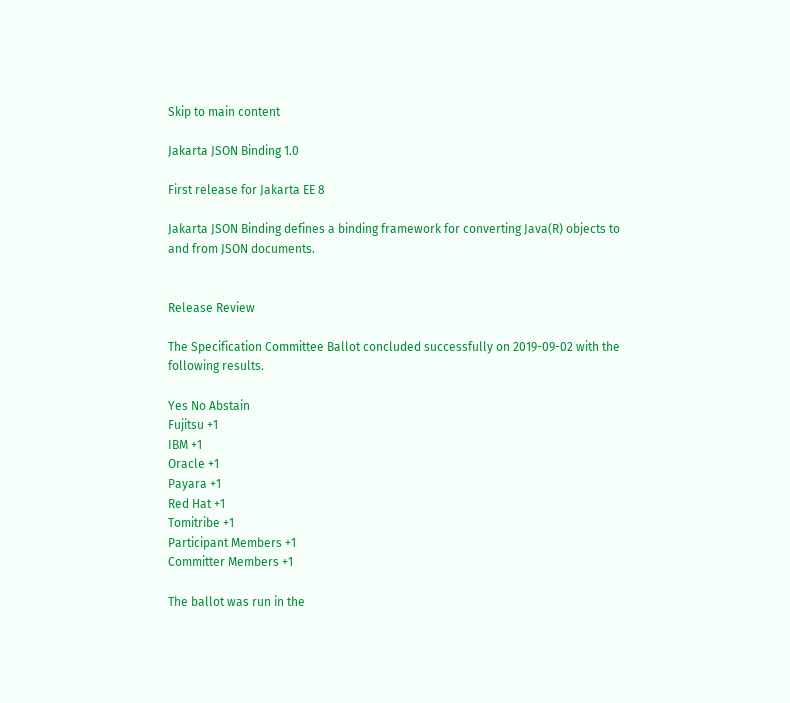Skip to main content

Jakarta JSON Binding 1.0

First release for Jakarta EE 8

Jakarta JSON Binding defines a binding framework for converting Java(R) objects to and from JSON documents.


Release Review

The Specification Committee Ballot concluded successfully on 2019-09-02 with the following results.

Yes No Abstain
Fujitsu +1
IBM +1
Oracle +1
Payara +1
Red Hat +1
Tomitribe +1
Participant Members +1
Committer Members +1

The ballot was run in the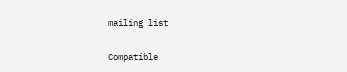mailing list

Compatible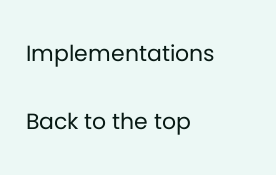Implementations

Back to the top